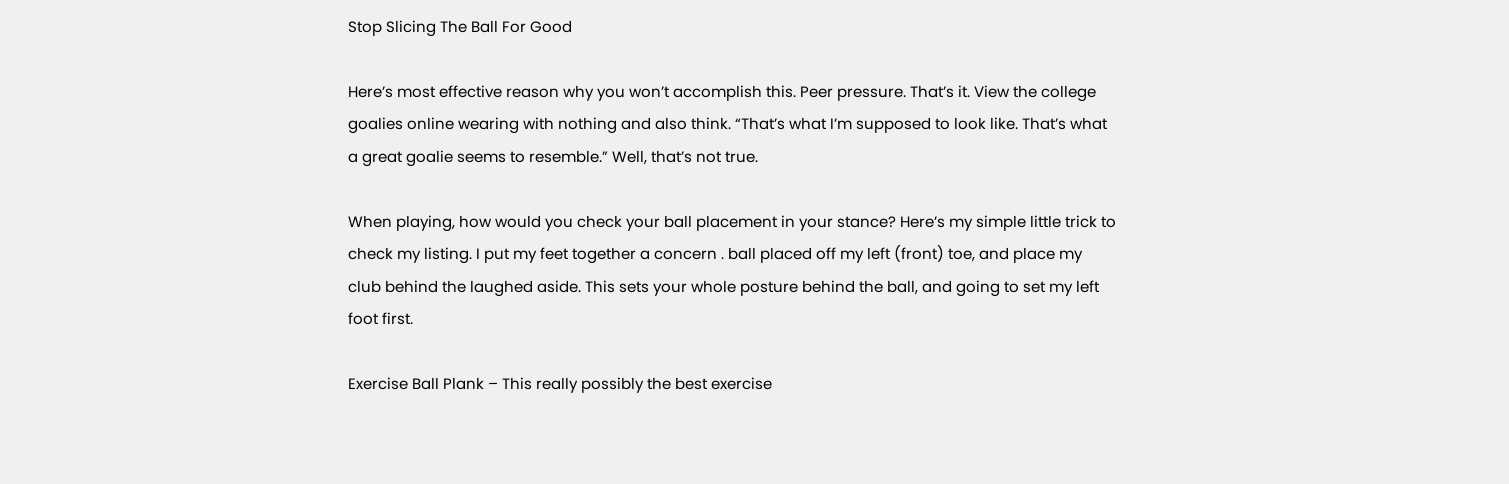Stop Slicing The Ball For Good

Here’s most effective reason why you won’t accomplish this. Peer pressure. That’s it. View the college goalies online wearing with nothing and also think. “That’s what I’m supposed to look like. That’s what a great goalie seems to resemble.” Well, that’s not true.

When playing, how would you check your ball placement in your stance? Here’s my simple little trick to check my listing. I put my feet together a concern . ball placed off my left (front) toe, and place my club behind the laughed aside. This sets your whole posture behind the ball, and going to set my left foot first.

Exercise Ball Plank – This really possibly the best exercise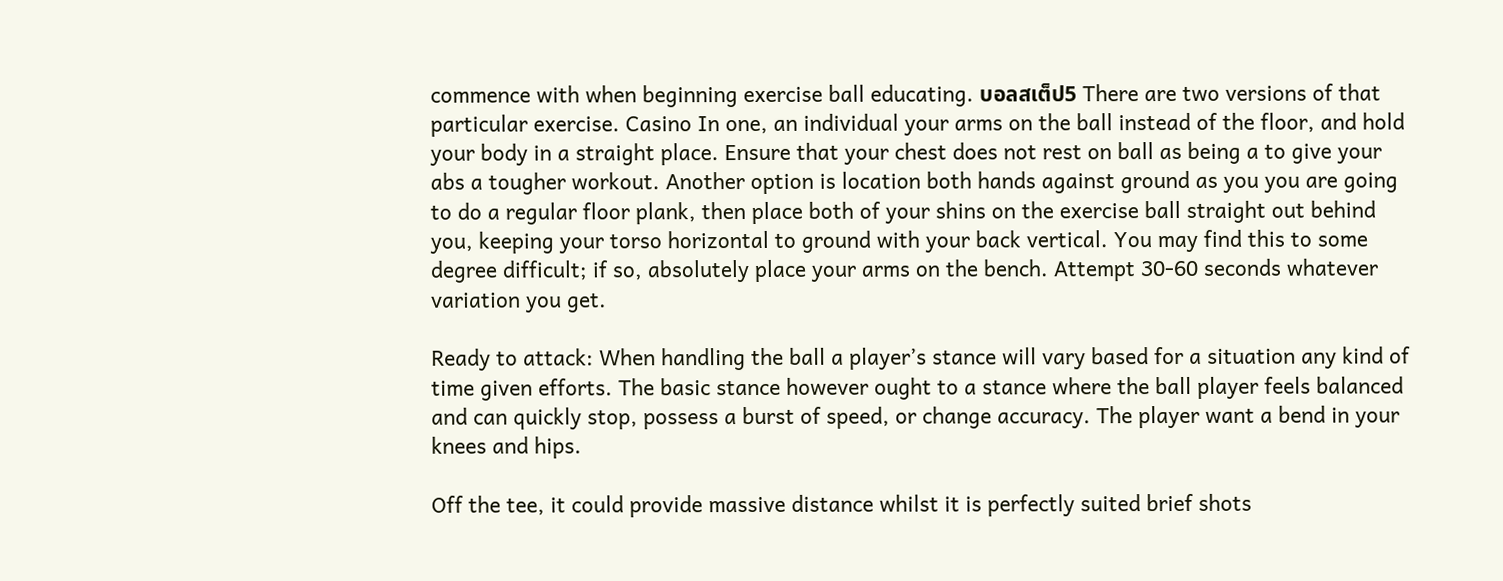commence with when beginning exercise ball educating. บอลสเต็ป5 There are two versions of that particular exercise. Casino In one, an individual your arms on the ball instead of the floor, and hold your body in a straight place. Ensure that your chest does not rest on ball as being a to give your abs a tougher workout. Another option is location both hands against ground as you you are going to do a regular floor plank, then place both of your shins on the exercise ball straight out behind you, keeping your torso horizontal to ground with your back vertical. You may find this to some degree difficult; if so, absolutely place your arms on the bench. Attempt 30-60 seconds whatever variation you get.

Ready to attack: When handling the ball a player’s stance will vary based for a situation any kind of time given efforts. The basic stance however ought to a stance where the ball player feels balanced and can quickly stop, possess a burst of speed, or change accuracy. The player want a bend in your knees and hips.

Off the tee, it could provide massive distance whilst it is perfectly suited brief shots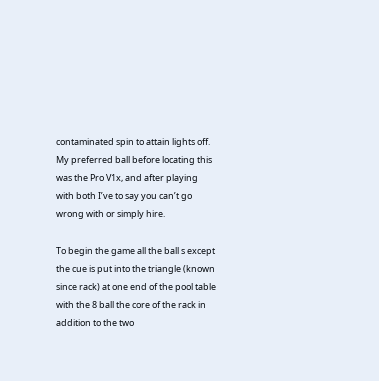contaminated spin to attain lights off. My preferred ball before locating this was the Pro V1x, and after playing with both I’ve to say you can’t go wrong with or simply hire.

To begin the game all the ball s except the cue is put into the triangle (known since rack) at one end of the pool table with the 8 ball the core of the rack in addition to the two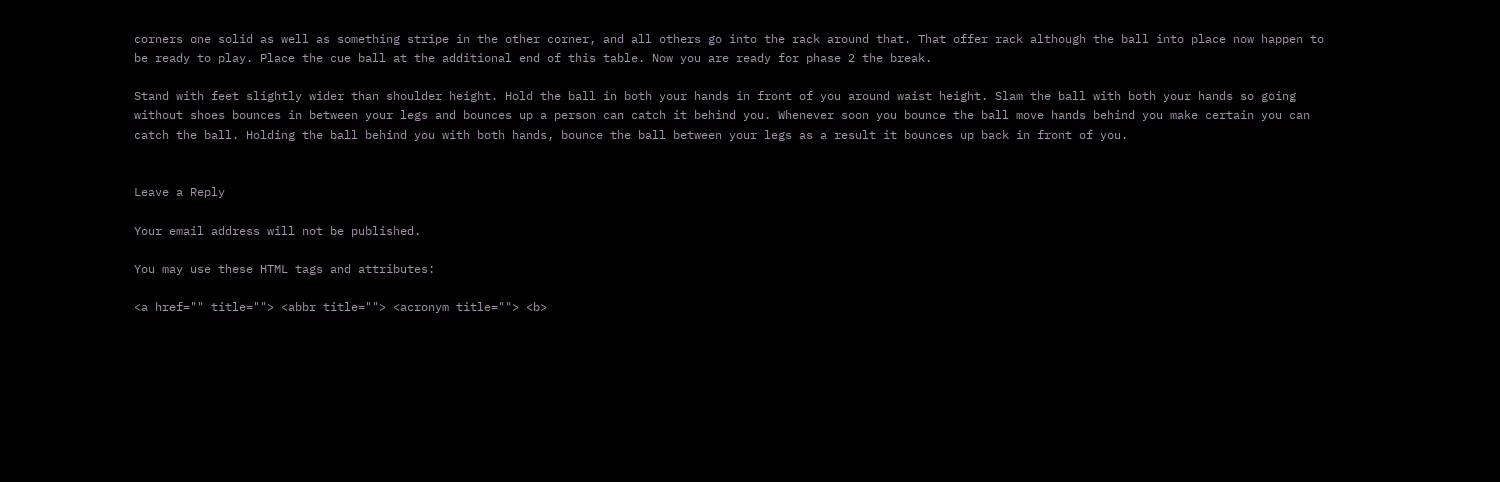corners one solid as well as something stripe in the other corner, and all others go into the rack around that. That offer rack although the ball into place now happen to be ready to play. Place the cue ball at the additional end of this table. Now you are ready for phase 2 the break.

Stand with feet slightly wider than shoulder height. Hold the ball in both your hands in front of you around waist height. Slam the ball with both your hands so going without shoes bounces in between your legs and bounces up a person can catch it behind you. Whenever soon you bounce the ball move hands behind you make certain you can catch the ball. Holding the ball behind you with both hands, bounce the ball between your legs as a result it bounces up back in front of you.


Leave a Reply

Your email address will not be published.

You may use these HTML tags and attributes:

<a href="" title=""> <abbr title=""> <acronym title=""> <b>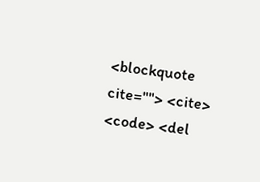<blockquote cite=""> <cite> <code> <del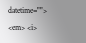datetime=""> <em> <i>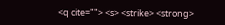<q cite=""> <s> <strike> <strong>